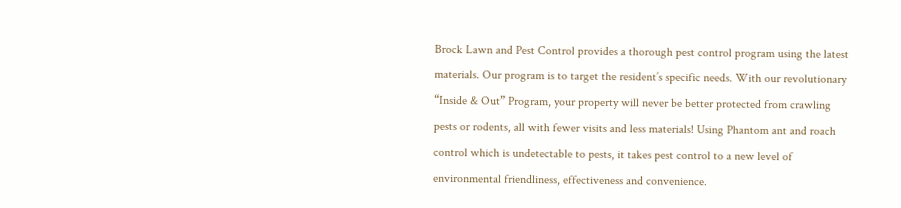Brock Lawn and Pest Control provides a thorough pest control program using the latest materials. Our program is to target the resident’s specific needs. With our revolutionary “Inside & Out” Program, your property will never be better protected from crawling pests or rodents, all with fewer visits and less materials! Using Phantom ant and roach control which is undetectable to pests, it takes pest control to a new level of environmental friendliness, effectiveness and convenience.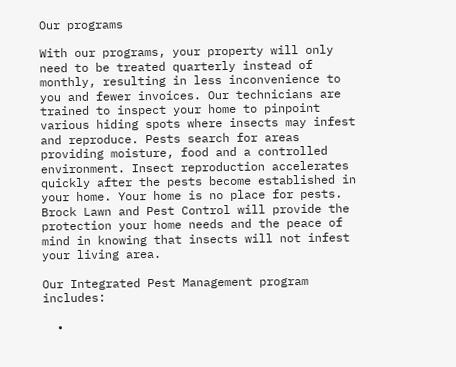Our programs

With our programs, your property will only need to be treated quarterly instead of monthly, resulting in less inconvenience to you and fewer invoices. Our technicians are trained to inspect your home to pinpoint various hiding spots where insects may infest and reproduce. Pests search for areas providing moisture, food and a controlled environment. Insect reproduction accelerates quickly after the pests become established in your home. Your home is no place for pests. Brock Lawn and Pest Control will provide the protection your home needs and the peace of mind in knowing that insects will not infest your living area.

Our Integrated Pest Management program includes:

  •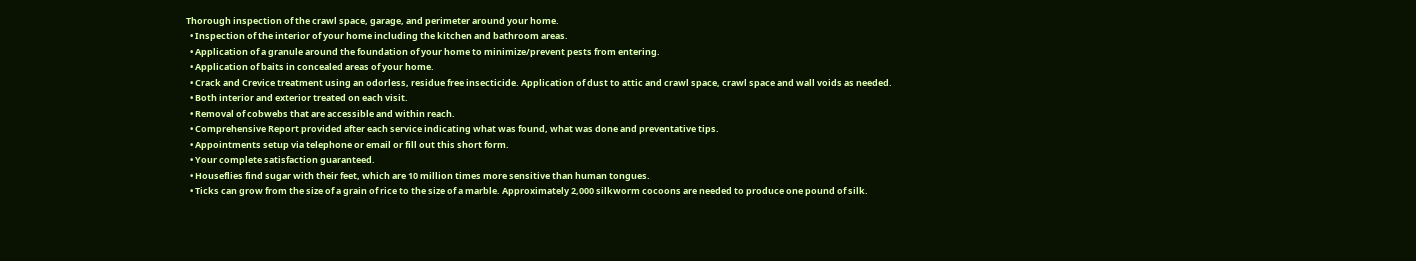Thorough inspection of the crawl space, garage, and perimeter around your home.
  • Inspection of the interior of your home including the kitchen and bathroom areas.
  • Application of a granule around the foundation of your home to minimize/prevent pests from entering.
  • Application of baits in concealed areas of your home.
  • Crack and Crevice treatment using an odorless, residue free insecticide. Application of dust to attic and crawl space, crawl space and wall voids as needed.
  • Both interior and exterior treated on each visit.
  • Removal of cobwebs that are accessible and within reach.
  • Comprehensive Report provided after each service indicating what was found, what was done and preventative tips.
  • Appointments setup via telephone or email or fill out this short form.
  • Your complete satisfaction guaranteed.
  • Houseflies find sugar with their feet, which are 10 million times more sensitive than human tongues.
  • Ticks can grow from the size of a grain of rice to the size of a marble. Approximately 2,000 silkworm cocoons are needed to produce one pound of silk.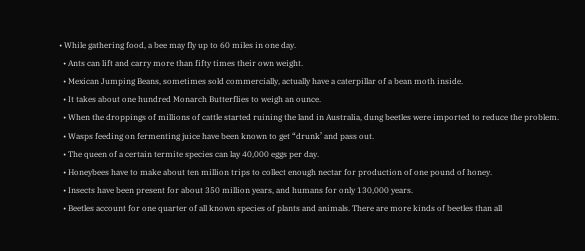• While gathering food, a bee may fly up to 60 miles in one day.
  • Ants can lift and carry more than fifty times their own weight.
  • Mexican Jumping Beans, sometimes sold commercially, actually have a caterpillar of a bean moth inside.
  • It takes about one hundred Monarch Butterflies to weigh an ounce.
  • When the droppings of millions of cattle started ruining the land in Australia, dung beetles were imported to reduce the problem.
  • Wasps feeding on fermenting juice have been known to get “drunk’ and pass out.
  • The queen of a certain termite species can lay 40,000 eggs per day.
  • Honeybees have to make about ten million trips to collect enough nectar for production of one pound of honey.
  • Insects have been present for about 350 million years, and humans for only 130,000 years.
  • Beetles account for one quarter of all known species of plants and animals. There are more kinds of beetles than all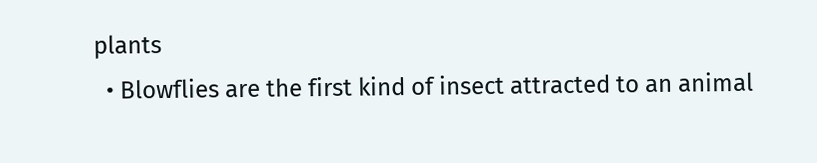plants
  • Blowflies are the first kind of insect attracted to an animal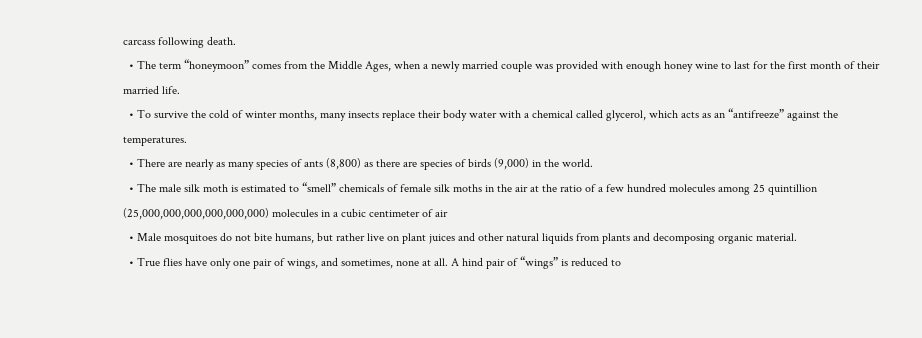carcass following death.
  • The term “honeymoon” comes from the Middle Ages, when a newly married couple was provided with enough honey wine to last for the first month of their married life.
  • To survive the cold of winter months, many insects replace their body water with a chemical called glycerol, which acts as an “antifreeze” against the temperatures.
  • There are nearly as many species of ants (8,800) as there are species of birds (9,000) in the world.
  • The male silk moth is estimated to “smell” chemicals of female silk moths in the air at the ratio of a few hundred molecules among 25 quintillion (25,000,000,000,000,000,000) molecules in a cubic centimeter of air
  • Male mosquitoes do not bite humans, but rather live on plant juices and other natural liquids from plants and decomposing organic material.
  • True flies have only one pair of wings, and sometimes, none at all. A hind pair of “wings” is reduced to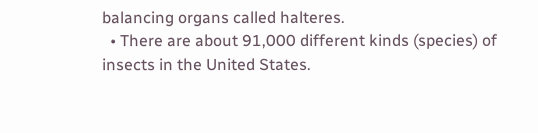balancing organs called halteres.
  • There are about 91,000 different kinds (species) of insects in the United States.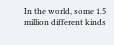In the world, some 1.5 million different kinds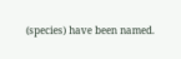(species) have been named.